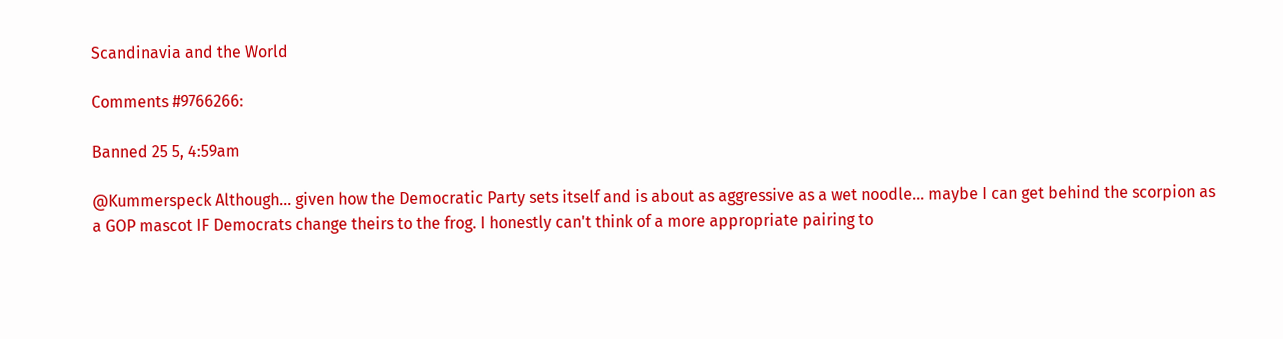Scandinavia and the World

Comments #9766266:

Banned 25 5, 4:59am

@Kummerspeck Although... given how the Democratic Party sets itself and is about as aggressive as a wet noodle... maybe I can get behind the scorpion as a GOP mascot IF Democrats change theirs to the frog. I honestly can't think of a more appropriate pairing to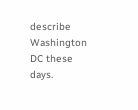describe Washington DC these days.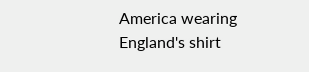America wearing England's shirt